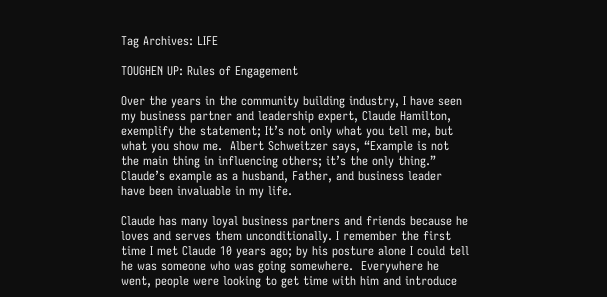Tag Archives: LIFE

TOUGHEN UP: Rules of Engagement

Over the years in the community building industry, I have seen my business partner and leadership expert, Claude Hamilton, exemplify the statement; It’s not only what you tell me, but what you show me.  Albert Schweitzer says, “Example is not the main thing in influencing others; it’s the only thing.”  Claude’s example as a husband, Father, and business leader have been invaluable in my life.

Claude has many loyal business partners and friends because he loves and serves them unconditionally. I remember the first time I met Claude 10 years ago; by his posture alone I could tell he was someone who was going somewhere.  Everywhere he went, people were looking to get time with him and introduce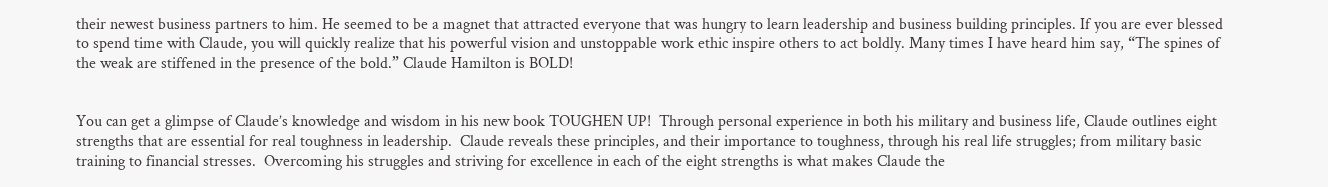their newest business partners to him. He seemed to be a magnet that attracted everyone that was hungry to learn leadership and business building principles. If you are ever blessed to spend time with Claude, you will quickly realize that his powerful vision and unstoppable work ethic inspire others to act boldly. Many times I have heard him say, “The spines of the weak are stiffened in the presence of the bold.” Claude Hamilton is BOLD!


You can get a glimpse of Claude’s knowledge and wisdom in his new book TOUGHEN UP!  Through personal experience in both his military and business life, Claude outlines eight strengths that are essential for real toughness in leadership.  Claude reveals these principles, and their importance to toughness, through his real life struggles; from military basic training to financial stresses.  Overcoming his struggles and striving for excellence in each of the eight strengths is what makes Claude the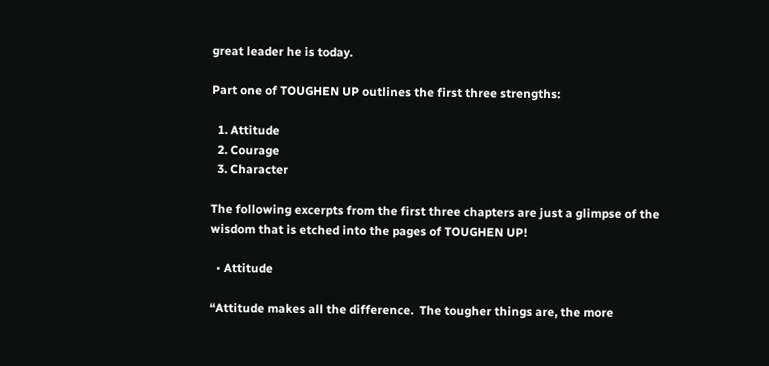great leader he is today.

Part one of TOUGHEN UP outlines the first three strengths:

  1. Attitude
  2. Courage
  3. Character

The following excerpts from the first three chapters are just a glimpse of the wisdom that is etched into the pages of TOUGHEN UP!

  • Attitude

“Attitude makes all the difference.  The tougher things are, the more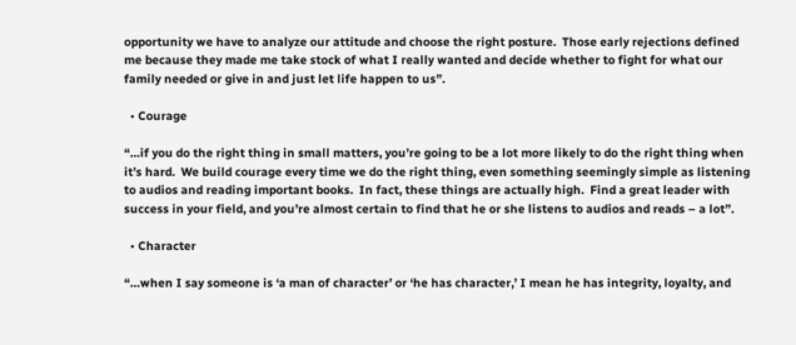opportunity we have to analyze our attitude and choose the right posture.  Those early rejections defined me because they made me take stock of what I really wanted and decide whether to fight for what our family needed or give in and just let life happen to us”.

  • Courage

“…if you do the right thing in small matters, you’re going to be a lot more likely to do the right thing when it’s hard.  We build courage every time we do the right thing, even something seemingly simple as listening to audios and reading important books.  In fact, these things are actually high.  Find a great leader with success in your field, and you’re almost certain to find that he or she listens to audios and reads – a lot”.

  • Character

“…when I say someone is ‘a man of character’ or ‘he has character,’ I mean he has integrity, loyalty, and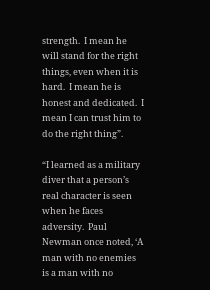strength.  I mean he will stand for the right things, even when it is hard.  I mean he is honest and dedicated.  I mean I can trust him to do the right thing”.

“I learned as a military diver that a person’s real character is seen when he faces adversity.  Paul Newman once noted, ‘A man with no enemies is a man with no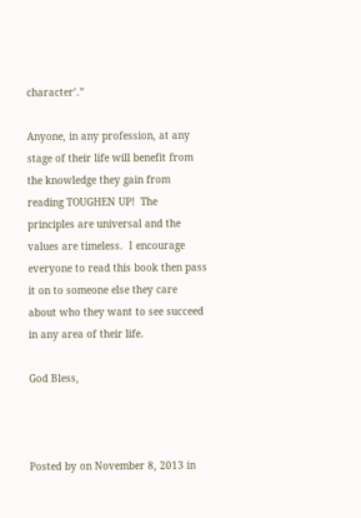character’.”

Anyone, in any profession, at any stage of their life will benefit from the knowledge they gain from reading TOUGHEN UP!  The principles are universal and the values are timeless.  I encourage everyone to read this book then pass it on to someone else they care about who they want to see succeed in any area of their life.

God Bless,



Posted by on November 8, 2013 in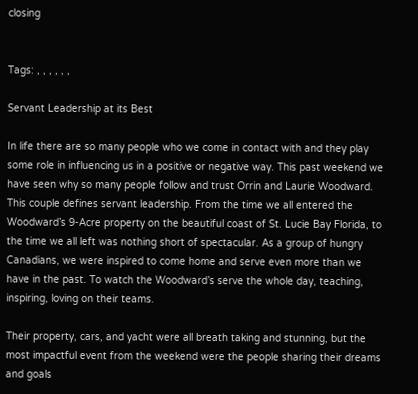closing


Tags: , , , , , ,

Servant Leadership at its Best

In life there are so many people who we come in contact with and they play some role in influencing us in a positive or negative way. This past weekend we have seen why so many people follow and trust Orrin and Laurie Woodward. This couple defines servant leadership. From the time we all entered the Woodward’s 9-Acre property on the beautiful coast of St. Lucie Bay Florida, to the time we all left was nothing short of spectacular. As a group of hungry Canadians, we were inspired to come home and serve even more than we have in the past. To watch the Woodward’s serve the whole day, teaching, inspiring, loving on their teams.

Their property, cars, and yacht were all breath taking and stunning, but the most impactful event from the weekend were the people sharing their dreams and goals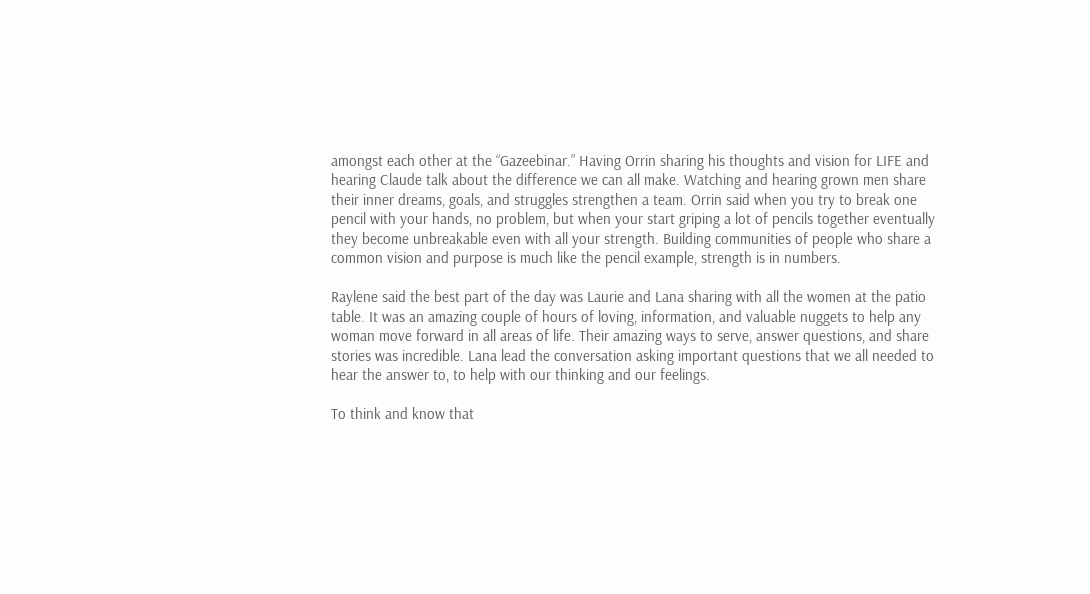amongst each other at the “Gazeebinar.” Having Orrin sharing his thoughts and vision for LIFE and hearing Claude talk about the difference we can all make. Watching and hearing grown men share their inner dreams, goals, and struggles strengthen a team. Orrin said when you try to break one pencil with your hands, no problem, but when your start griping a lot of pencils together eventually they become unbreakable even with all your strength. Building communities of people who share a common vision and purpose is much like the pencil example, strength is in numbers.

Raylene said the best part of the day was Laurie and Lana sharing with all the women at the patio table. It was an amazing couple of hours of loving, information, and valuable nuggets to help any woman move forward in all areas of life. Their amazing ways to serve, answer questions, and share stories was incredible. Lana lead the conversation asking important questions that we all needed to hear the answer to, to help with our thinking and our feelings.

To think and know that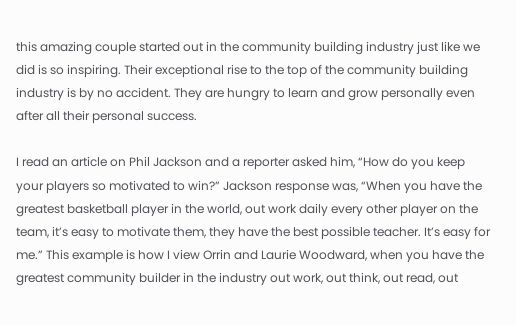this amazing couple started out in the community building industry just like we did is so inspiring. Their exceptional rise to the top of the community building industry is by no accident. They are hungry to learn and grow personally even after all their personal success.

I read an article on Phil Jackson and a reporter asked him, “How do you keep your players so motivated to win?” Jackson response was, “When you have the greatest basketball player in the world, out work daily every other player on the team, it’s easy to motivate them, they have the best possible teacher. It’s easy for me.” This example is how I view Orrin and Laurie Woodward, when you have the greatest community builder in the industry out work, out think, out read, out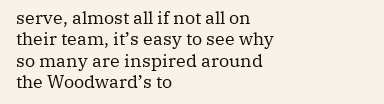serve, almost all if not all on their team, it’s easy to see why so many are inspired around the Woodward’s to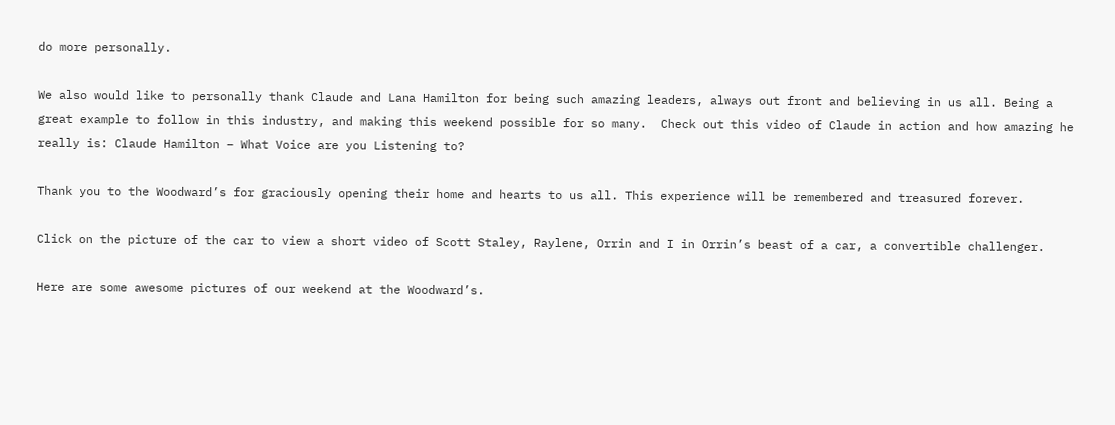do more personally.

We also would like to personally thank Claude and Lana Hamilton for being such amazing leaders, always out front and believing in us all. Being a great example to follow in this industry, and making this weekend possible for so many.  Check out this video of Claude in action and how amazing he really is: Claude Hamilton – What Voice are you Listening to?

Thank you to the Woodward’s for graciously opening their home and hearts to us all. This experience will be remembered and treasured forever.

Click on the picture of the car to view a short video of Scott Staley, Raylene, Orrin and I in Orrin’s beast of a car, a convertible challenger.

Here are some awesome pictures of our weekend at the Woodward’s.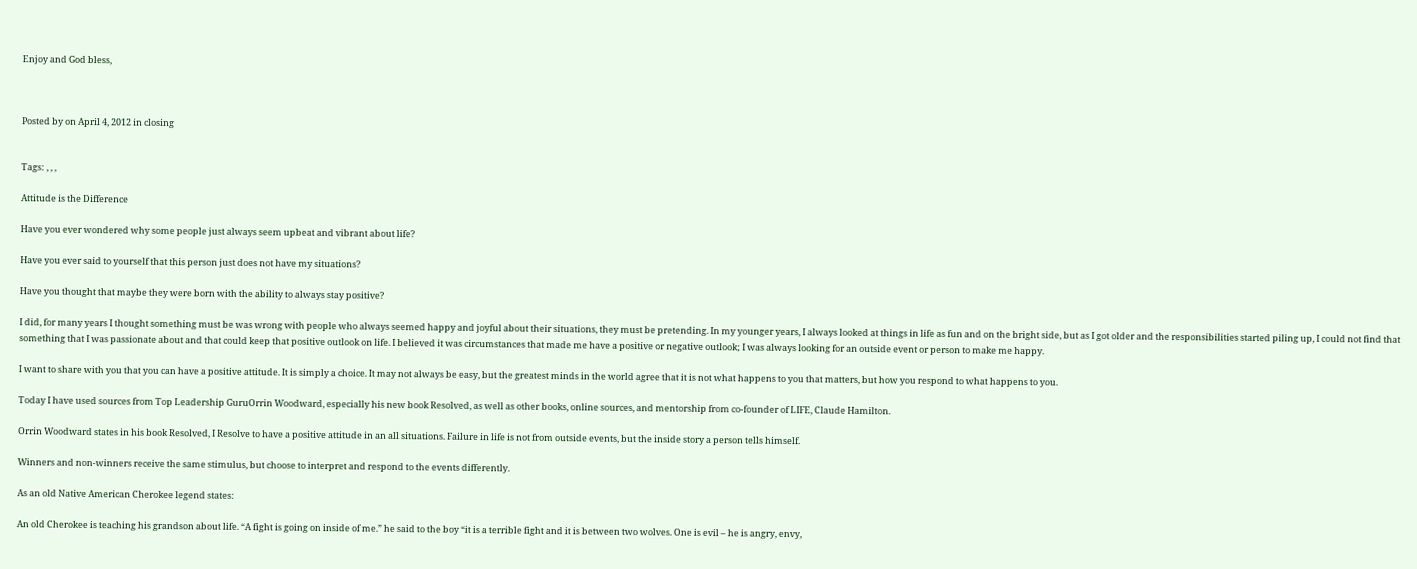Enjoy and God bless,



Posted by on April 4, 2012 in closing


Tags: , , ,

Attitude is the Difference

Have you ever wondered why some people just always seem upbeat and vibrant about life?

Have you ever said to yourself that this person just does not have my situations?

Have you thought that maybe they were born with the ability to always stay positive?

I did, for many years I thought something must be was wrong with people who always seemed happy and joyful about their situations, they must be pretending. In my younger years, I always looked at things in life as fun and on the bright side, but as I got older and the responsibilities started piling up, I could not find that something that I was passionate about and that could keep that positive outlook on life. I believed it was circumstances that made me have a positive or negative outlook; I was always looking for an outside event or person to make me happy.

I want to share with you that you can have a positive attitude. It is simply a choice. It may not always be easy, but the greatest minds in the world agree that it is not what happens to you that matters, but how you respond to what happens to you.

Today I have used sources from Top Leadership GuruOrrin Woodward, especially his new book Resolved, as well as other books, online sources, and mentorship from co-founder of LIFE, Claude Hamilton.

Orrin Woodward states in his book Resolved, I Resolve to have a positive attitude in an all situations. Failure in life is not from outside events, but the inside story a person tells himself.

Winners and non-winners receive the same stimulus, but choose to interpret and respond to the events differently.

As an old Native American Cherokee legend states:

An old Cherokee is teaching his grandson about life. “A fight is going on inside of me.” he said to the boy “it is a terrible fight and it is between two wolves. One is evil – he is angry, envy,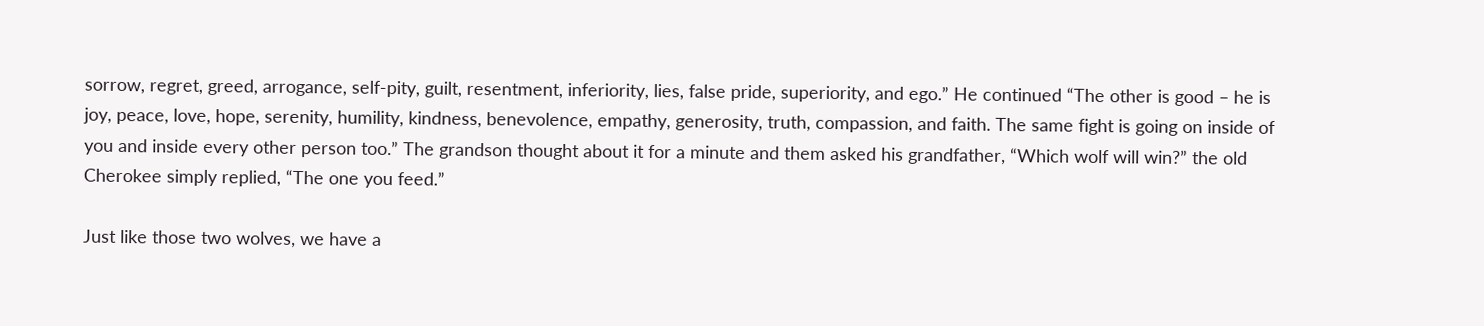sorrow, regret, greed, arrogance, self-pity, guilt, resentment, inferiority, lies, false pride, superiority, and ego.” He continued “The other is good – he is joy, peace, love, hope, serenity, humility, kindness, benevolence, empathy, generosity, truth, compassion, and faith. The same fight is going on inside of you and inside every other person too.” The grandson thought about it for a minute and them asked his grandfather, “Which wolf will win?” the old Cherokee simply replied, “The one you feed.”

Just like those two wolves, we have a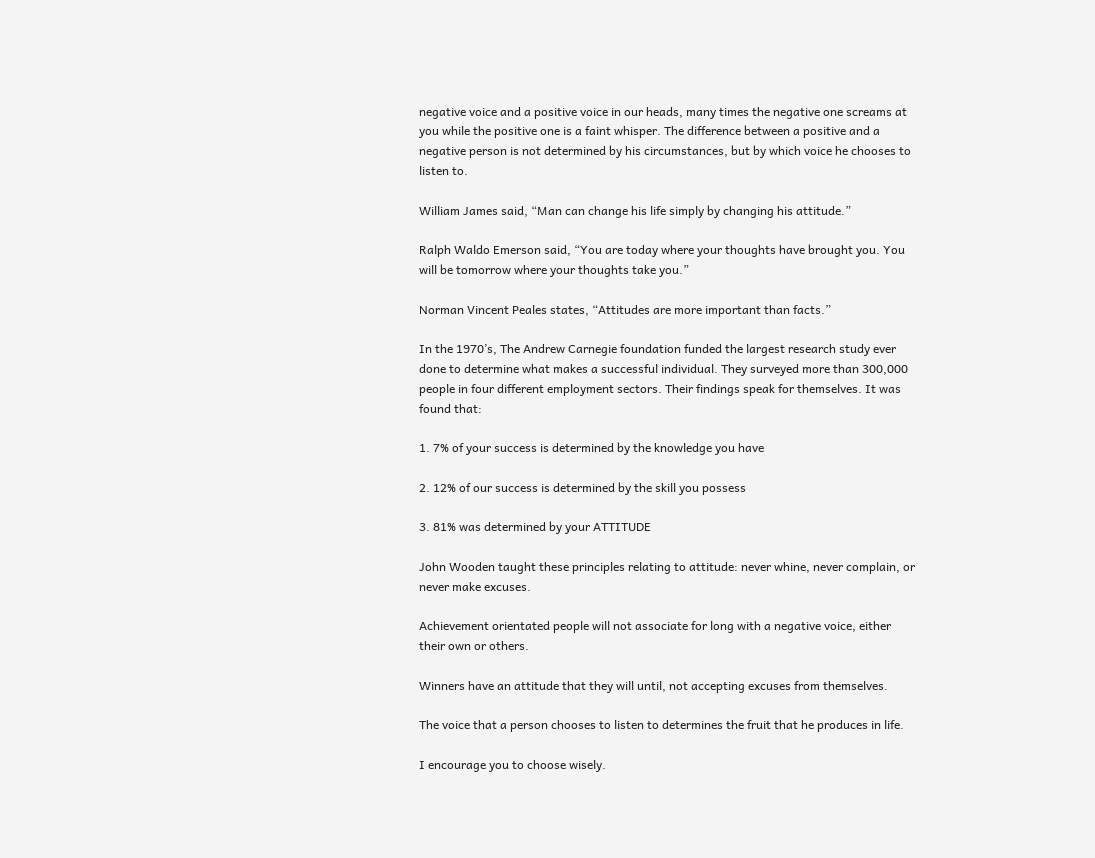negative voice and a positive voice in our heads, many times the negative one screams at you while the positive one is a faint whisper. The difference between a positive and a negative person is not determined by his circumstances, but by which voice he chooses to listen to.

William James said, “Man can change his life simply by changing his attitude.”

Ralph Waldo Emerson said, “You are today where your thoughts have brought you. You will be tomorrow where your thoughts take you.”

Norman Vincent Peales states, “Attitudes are more important than facts.”

In the 1970’s, The Andrew Carnegie foundation funded the largest research study ever done to determine what makes a successful individual. They surveyed more than 300,000 people in four different employment sectors. Their findings speak for themselves. It was found that:

1. 7% of your success is determined by the knowledge you have

2. 12% of our success is determined by the skill you possess

3. 81% was determined by your ATTITUDE

John Wooden taught these principles relating to attitude: never whine, never complain, or never make excuses.

Achievement orientated people will not associate for long with a negative voice, either their own or others.

Winners have an attitude that they will until, not accepting excuses from themselves.

The voice that a person chooses to listen to determines the fruit that he produces in life.

I encourage you to choose wisely.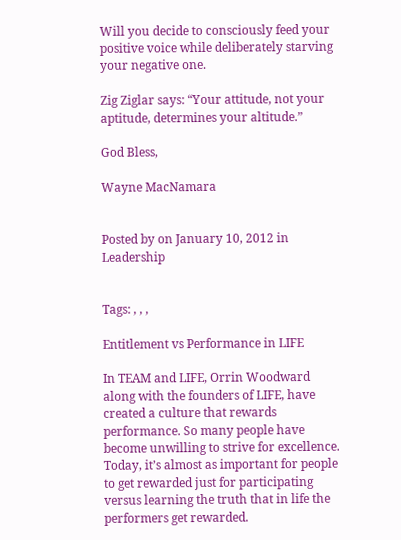Will you decide to consciously feed your positive voice while deliberately starving your negative one.

Zig Ziglar says: “Your attitude, not your aptitude, determines your altitude.”

God Bless,

Wayne MacNamara


Posted by on January 10, 2012 in Leadership


Tags: , , ,

Entitlement vs Performance in LIFE

In TEAM and LIFE, Orrin Woodward along with the founders of LIFE, have created a culture that rewards performance. So many people have become unwilling to strive for excellence. Today, it’s almost as important for people to get rewarded just for participating versus learning the truth that in life the performers get rewarded.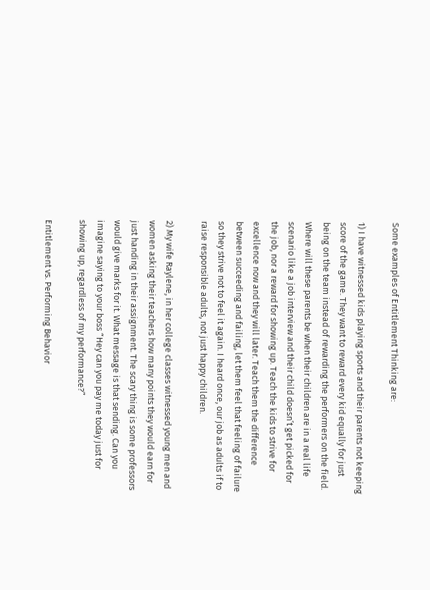Some examples of Entitlement Thinking are:

1) I have witnessed kids playing sports and their parents not keeping score of the game. They want to reward every kid equally for just being on the team instead of rewarding the performers on the field. Where will these parents be when their children are in a real life scenario like a job interview and their child doesn’t get picked for the job, nor a reward for showing up. Teach the kids to strive for excellence now and they will later. Teach them the difference between succeeding and failing, let them feel that feeling of failure so they strive not to feel it again. I heard once, our job as adults if to raise responsible adults, not just happy children.

2) My wife Raylene, in her college classes witnessed young men and women asking their teachers how many points they would earn for just handing in their assignment. The scary thing is some professors would give marks for it. What message is that sending. Can you imagine saying to your boss “Hey can you pay me today just for showing up, regardless of my performance?”

Entitlement vs. Performing Behavior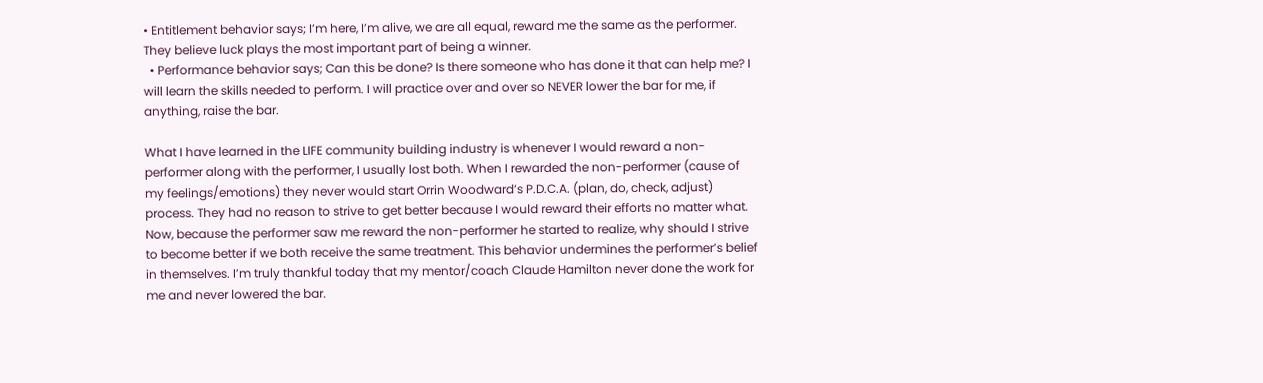• Entitlement behavior says; I’m here, I’m alive, we are all equal, reward me the same as the performer. They believe luck plays the most important part of being a winner.
  • Performance behavior says; Can this be done? Is there someone who has done it that can help me? I will learn the skills needed to perform. I will practice over and over so NEVER lower the bar for me, if anything, raise the bar.

What I have learned in the LIFE community building industry is whenever I would reward a non-performer along with the performer, I usually lost both. When I rewarded the non-performer (cause of my feelings/emotions) they never would start Orrin Woodward’s P.D.C.A. (plan, do, check, adjust) process. They had no reason to strive to get better because I would reward their efforts no matter what. Now, because the performer saw me reward the non-performer he started to realize, why should I strive to become better if we both receive the same treatment. This behavior undermines the performer’s belief in themselves. I’m truly thankful today that my mentor/coach Claude Hamilton never done the work for me and never lowered the bar.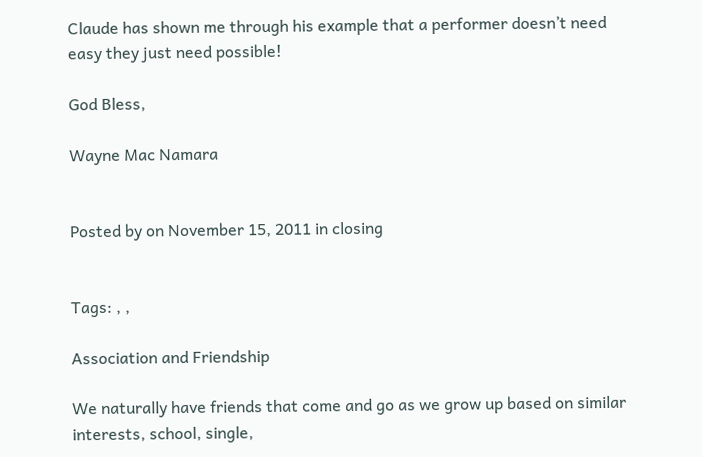Claude has shown me through his example that a performer doesn’t need easy they just need possible!

God Bless,

Wayne Mac Namara


Posted by on November 15, 2011 in closing


Tags: , ,

Association and Friendship

We naturally have friends that come and go as we grow up based on similar interests, school, single,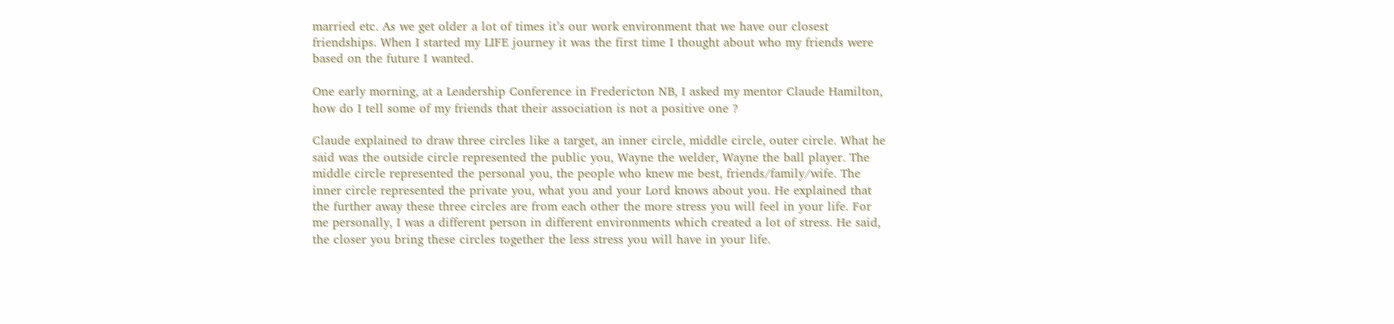married etc. As we get older a lot of times it’s our work environment that we have our closest friendships. When I started my LIFE journey it was the first time I thought about who my friends were based on the future I wanted.

One early morning, at a Leadership Conference in Fredericton NB, I asked my mentor Claude Hamilton, how do I tell some of my friends that their association is not a positive one ?

Claude explained to draw three circles like a target, an inner circle, middle circle, outer circle. What he said was the outside circle represented the public you, Wayne the welder, Wayne the ball player. The middle circle represented the personal you, the people who knew me best, friends/family/wife. The inner circle represented the private you, what you and your Lord knows about you. He explained that the further away these three circles are from each other the more stress you will feel in your life. For me personally, I was a different person in different environments which created a lot of stress. He said, the closer you bring these circles together the less stress you will have in your life.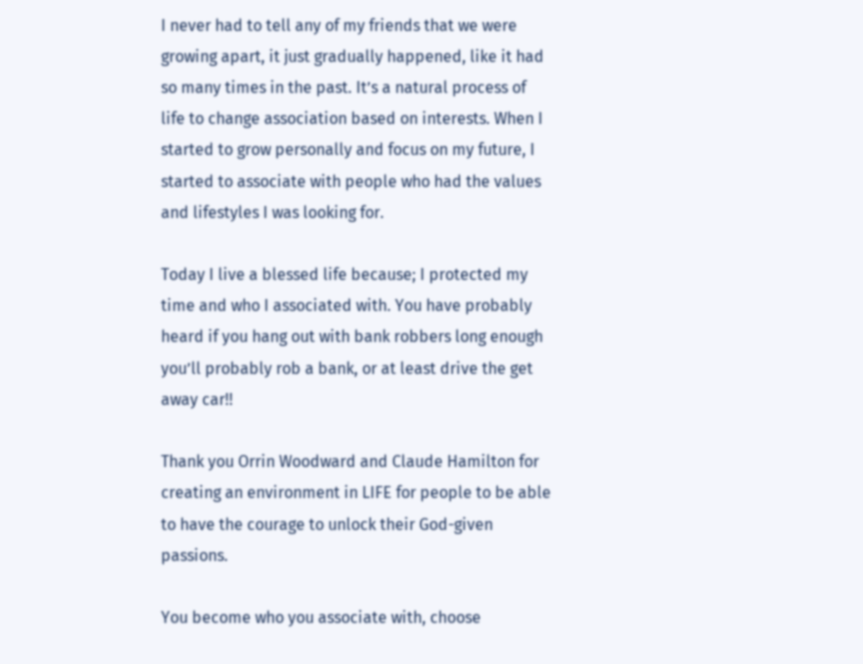I never had to tell any of my friends that we were growing apart, it just gradually happened, like it had so many times in the past. It’s a natural process of life to change association based on interests. When I started to grow personally and focus on my future, I started to associate with people who had the values and lifestyles I was looking for.

Today I live a blessed life because; I protected my time and who I associated with. You have probably heard if you hang out with bank robbers long enough you’ll probably rob a bank, or at least drive the get away car!!

Thank you Orrin Woodward and Claude Hamilton for creating an environment in LIFE for people to be able to have the courage to unlock their God-given passions.

You become who you associate with, choose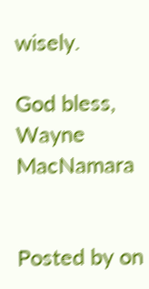wisely.

God bless, Wayne MacNamara


Posted by on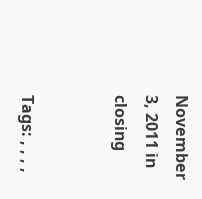November 3, 2011 in closing


Tags: , , , ,